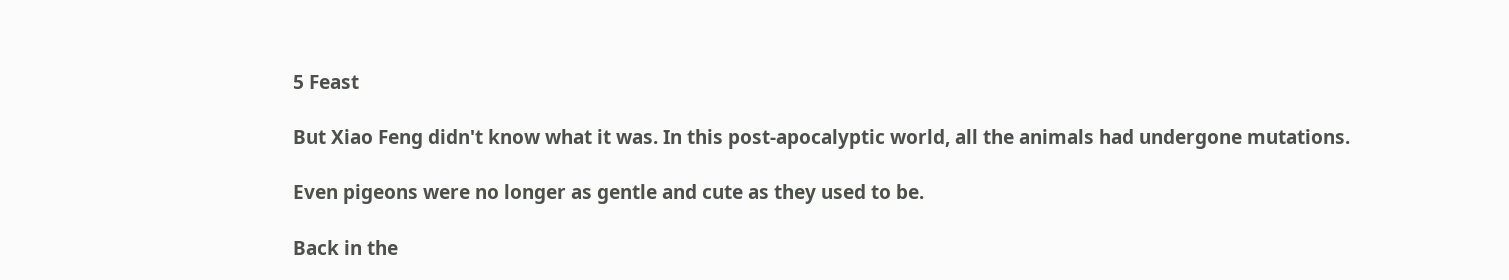5 Feast

But Xiao Feng didn't know what it was. In this post-apocalyptic world, all the animals had undergone mutations.

Even pigeons were no longer as gentle and cute as they used to be.

Back in the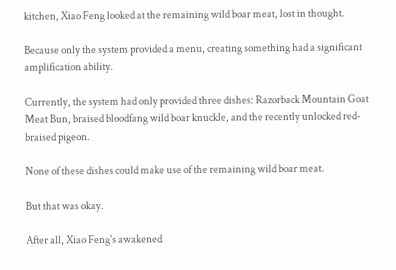kitchen, Xiao Feng looked at the remaining wild boar meat, lost in thought.

Because only the system provided a menu, creating something had a significant amplification ability.

Currently, the system had only provided three dishes: Razorback Mountain Goat Meat Bun, braised bloodfang wild boar knuckle, and the recently unlocked red-braised pigeon.

None of these dishes could make use of the remaining wild boar meat.

But that was okay.

After all, Xiao Feng's awakened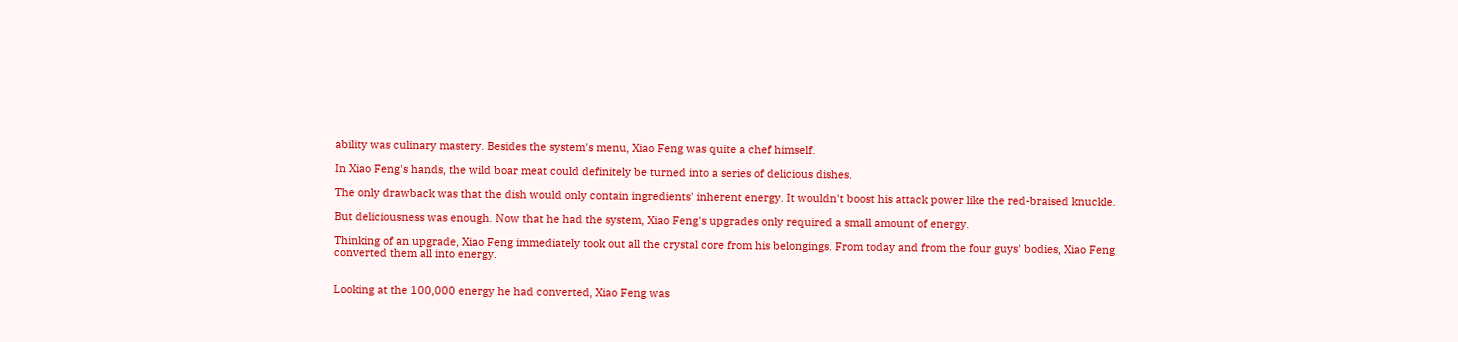ability was culinary mastery. Besides the system's menu, Xiao Feng was quite a chef himself.

In Xiao Feng's hands, the wild boar meat could definitely be turned into a series of delicious dishes.

The only drawback was that the dish would only contain ingredients' inherent energy. It wouldn't boost his attack power like the red-braised knuckle.

But deliciousness was enough. Now that he had the system, Xiao Feng's upgrades only required a small amount of energy.

Thinking of an upgrade, Xiao Feng immediately took out all the crystal core from his belongings. From today and from the four guys' bodies, Xiao Feng converted them all into energy.


Looking at the 100,000 energy he had converted, Xiao Feng was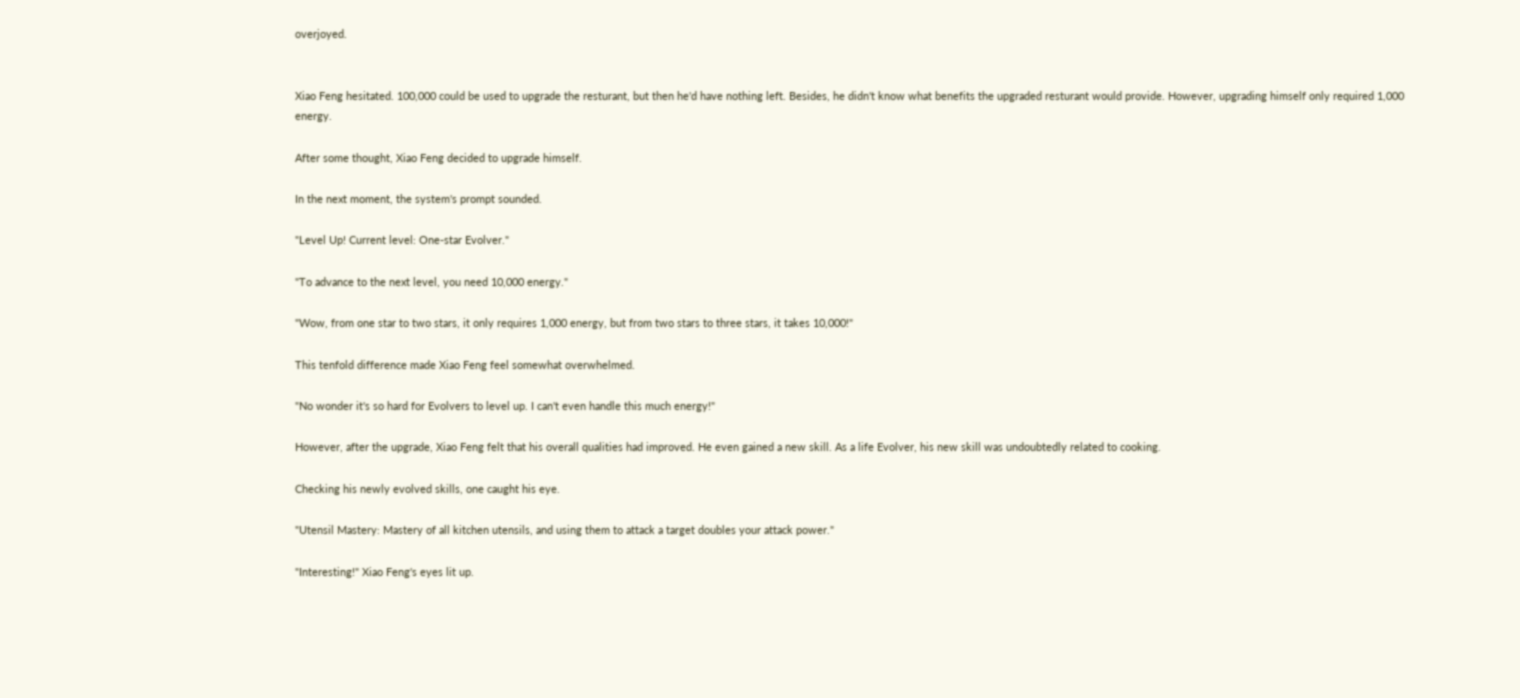overjoyed.


Xiao Feng hesitated. 100,000 could be used to upgrade the resturant, but then he'd have nothing left. Besides, he didn't know what benefits the upgraded resturant would provide. However, upgrading himself only required 1,000 energy.

After some thought, Xiao Feng decided to upgrade himself.

In the next moment, the system's prompt sounded.

"Level Up! Current level: One-star Evolver."

"To advance to the next level, you need 10,000 energy."

"Wow, from one star to two stars, it only requires 1,000 energy, but from two stars to three stars, it takes 10,000!"

This tenfold difference made Xiao Feng feel somewhat overwhelmed.

"No wonder it's so hard for Evolvers to level up. I can't even handle this much energy!"

However, after the upgrade, Xiao Feng felt that his overall qualities had improved. He even gained a new skill. As a life Evolver, his new skill was undoubtedly related to cooking.

Checking his newly evolved skills, one caught his eye.

"Utensil Mastery: Mastery of all kitchen utensils, and using them to attack a target doubles your attack power."

"Interesting!" Xiao Feng's eyes lit up.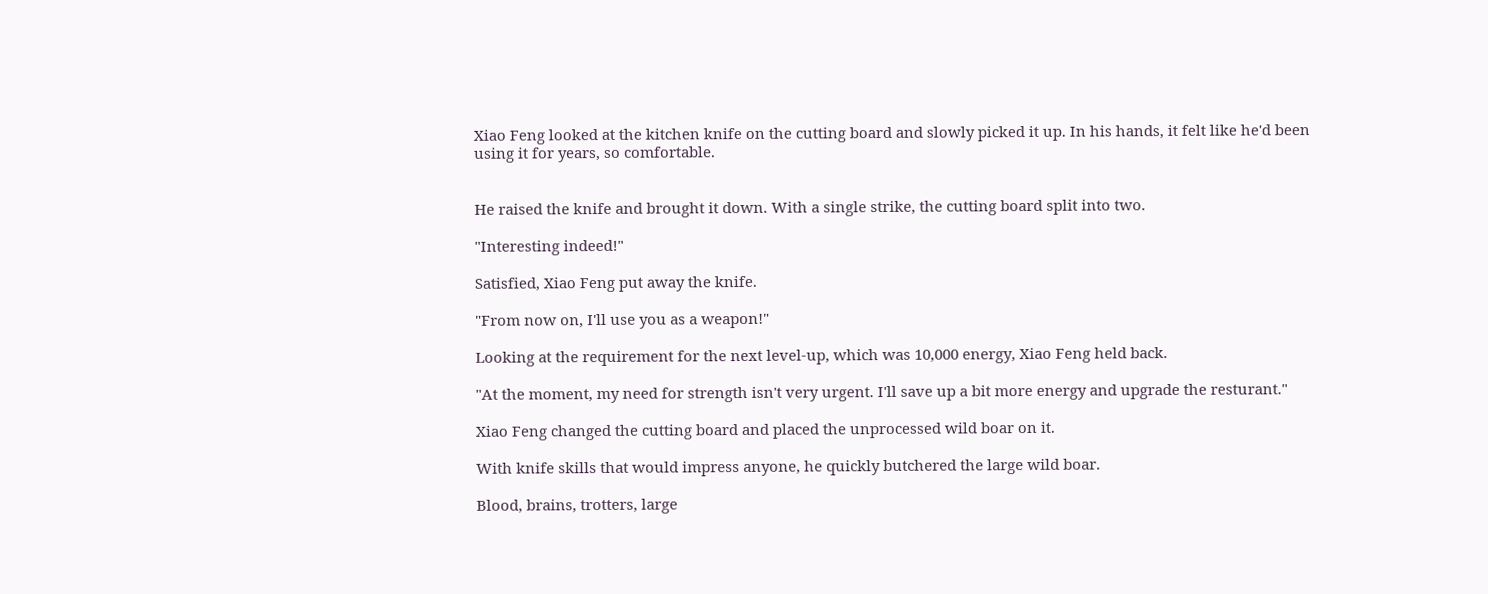Xiao Feng looked at the kitchen knife on the cutting board and slowly picked it up. In his hands, it felt like he'd been using it for years, so comfortable.


He raised the knife and brought it down. With a single strike, the cutting board split into two.

"Interesting indeed!"

Satisfied, Xiao Feng put away the knife.

"From now on, I'll use you as a weapon!"

Looking at the requirement for the next level-up, which was 10,000 energy, Xiao Feng held back.

"At the moment, my need for strength isn't very urgent. I'll save up a bit more energy and upgrade the resturant."

Xiao Feng changed the cutting board and placed the unprocessed wild boar on it.

With knife skills that would impress anyone, he quickly butchered the large wild boar.

Blood, brains, trotters, large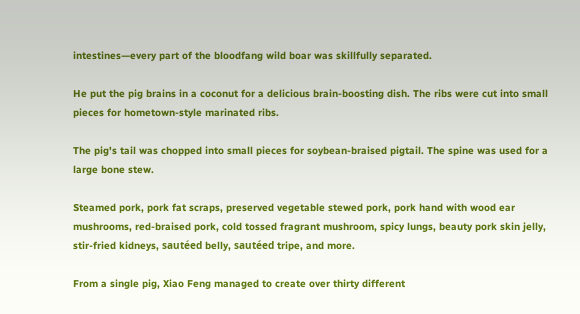intestines—every part of the bloodfang wild boar was skillfully separated.

He put the pig brains in a coconut for a delicious brain-boosting dish. The ribs were cut into small pieces for hometown-style marinated ribs.

The pig's tail was chopped into small pieces for soybean-braised pigtail. The spine was used for a large bone stew.

Steamed pork, pork fat scraps, preserved vegetable stewed pork, pork hand with wood ear mushrooms, red-braised pork, cold tossed fragrant mushroom, spicy lungs, beauty pork skin jelly, stir-fried kidneys, sautéed belly, sautéed tripe, and more.

From a single pig, Xiao Feng managed to create over thirty different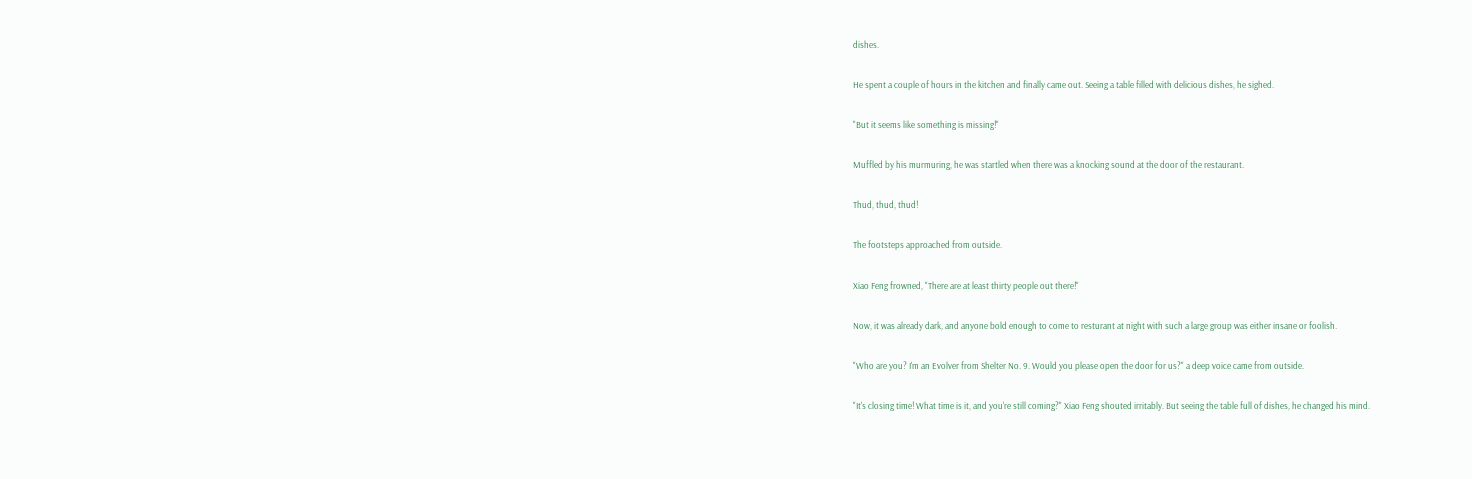dishes.

He spent a couple of hours in the kitchen and finally came out. Seeing a table filled with delicious dishes, he sighed.

"But it seems like something is missing!"

Muffled by his murmuring, he was startled when there was a knocking sound at the door of the restaurant.

Thud, thud, thud!

The footsteps approached from outside.

Xiao Feng frowned, "There are at least thirty people out there!"

Now, it was already dark, and anyone bold enough to come to resturant at night with such a large group was either insane or foolish.

"Who are you? I'm an Evolver from Shelter No. 9. Would you please open the door for us?" a deep voice came from outside.

"It's closing time! What time is it, and you're still coming?" Xiao Feng shouted irritably. But seeing the table full of dishes, he changed his mind.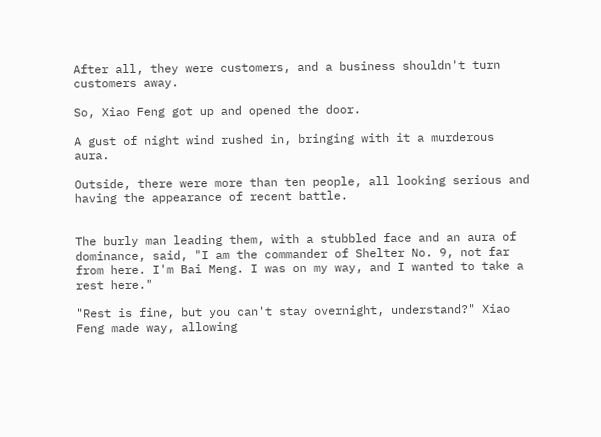After all, they were customers, and a business shouldn't turn customers away.

So, Xiao Feng got up and opened the door.

A gust of night wind rushed in, bringing with it a murderous aura.

Outside, there were more than ten people, all looking serious and having the appearance of recent battle.


The burly man leading them, with a stubbled face and an aura of dominance, said, "I am the commander of Shelter No. 9, not far from here. I'm Bai Meng. I was on my way, and I wanted to take a rest here."

"Rest is fine, but you can't stay overnight, understand?" Xiao Feng made way, allowing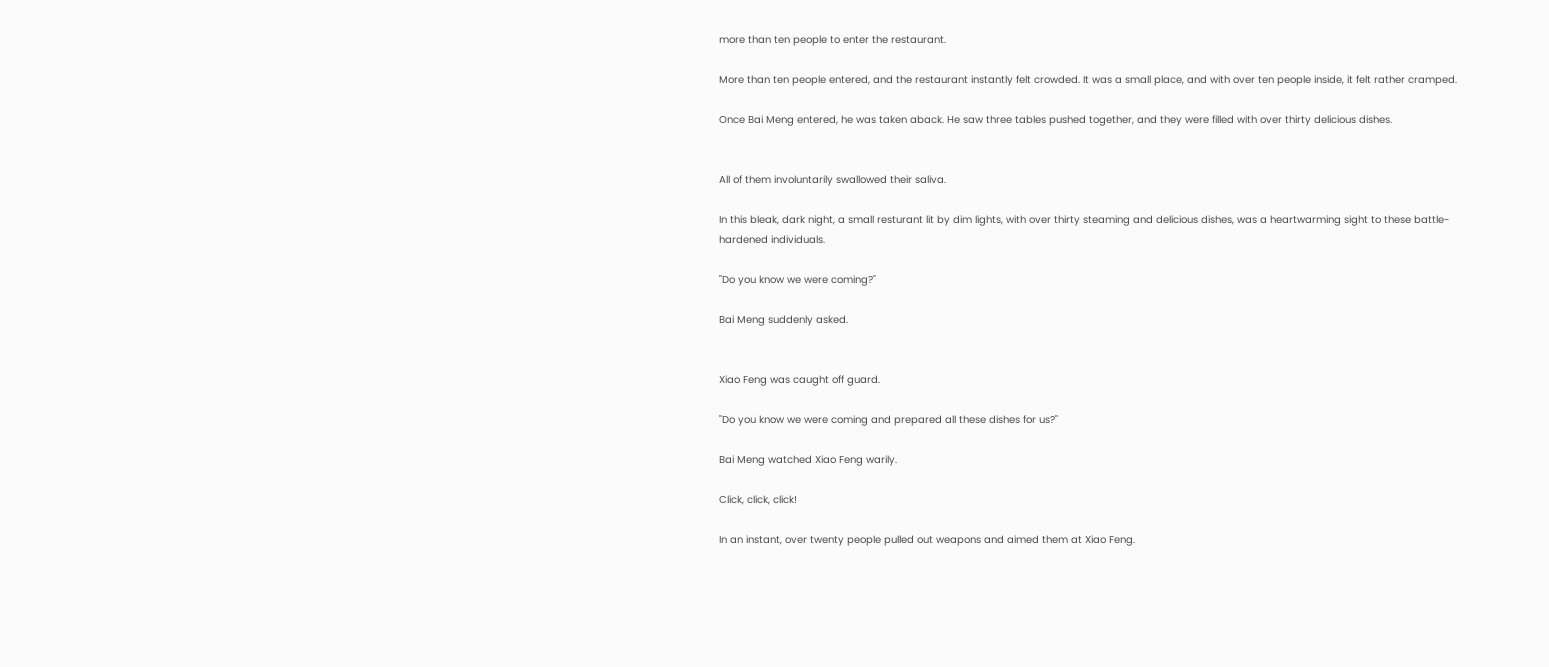more than ten people to enter the restaurant.

More than ten people entered, and the restaurant instantly felt crowded. It was a small place, and with over ten people inside, it felt rather cramped.

Once Bai Meng entered, he was taken aback. He saw three tables pushed together, and they were filled with over thirty delicious dishes.


All of them involuntarily swallowed their saliva.

In this bleak, dark night, a small resturant lit by dim lights, with over thirty steaming and delicious dishes, was a heartwarming sight to these battle-hardened individuals.

"Do you know we were coming?"

Bai Meng suddenly asked.


Xiao Feng was caught off guard.

"Do you know we were coming and prepared all these dishes for us?"

Bai Meng watched Xiao Feng warily.

Click, click, click!

In an instant, over twenty people pulled out weapons and aimed them at Xiao Feng.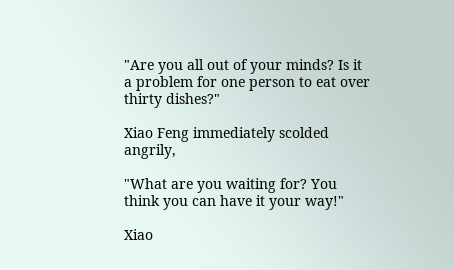"Are you all out of your minds? Is it a problem for one person to eat over thirty dishes?"

Xiao Feng immediately scolded angrily,

"What are you waiting for? You think you can have it your way!"

Xiao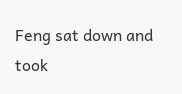Feng sat down and took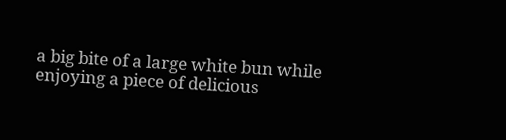a big bite of a large white bun while enjoying a piece of delicious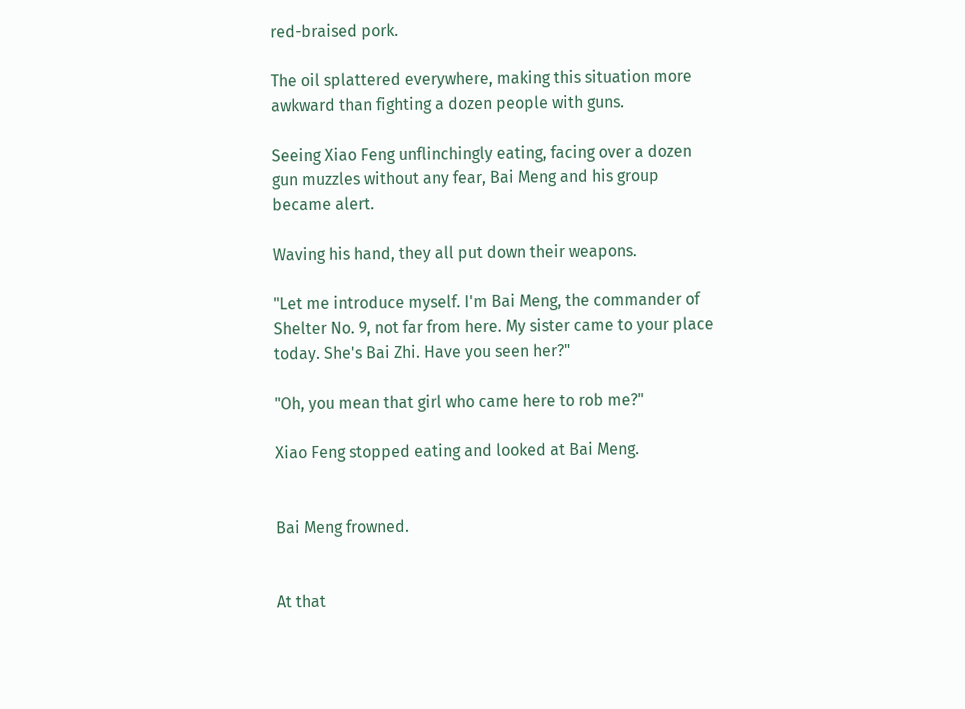red-braised pork.

The oil splattered everywhere, making this situation more awkward than fighting a dozen people with guns.

Seeing Xiao Feng unflinchingly eating, facing over a dozen gun muzzles without any fear, Bai Meng and his group became alert.

Waving his hand, they all put down their weapons.

"Let me introduce myself. I'm Bai Meng, the commander of Shelter No. 9, not far from here. My sister came to your place today. She's Bai Zhi. Have you seen her?"

"Oh, you mean that girl who came here to rob me?"

Xiao Feng stopped eating and looked at Bai Meng.


Bai Meng frowned.


At that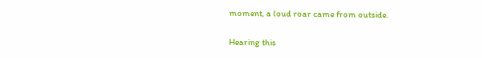moment, a loud roar came from outside.

Hearing this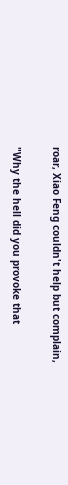roar, Xiao Feng couldn't help but complain,

"Why the hell did you provoke that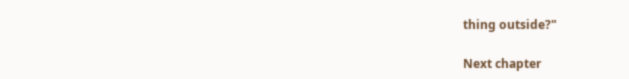thing outside?"

Next chapter